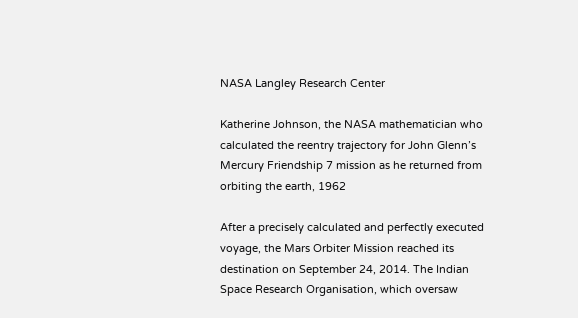NASA Langley Research Center

Katherine Johnson, the NASA mathematician who calculated the reentry trajectory for John Glenn’s Mercury Friendship 7 mission as he returned from orbiting the earth, 1962

After a precisely calculated and perfectly executed voyage, the Mars Orbiter Mission reached its destination on September 24, 2014. The Indian Space Research Organisation, which oversaw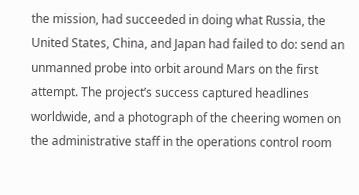the mission, had succeeded in doing what Russia, the United States, China, and Japan had failed to do: send an unmanned probe into orbit around Mars on the first attempt. The project’s success captured headlines worldwide, and a photograph of the cheering women on the administrative staff in the operations control room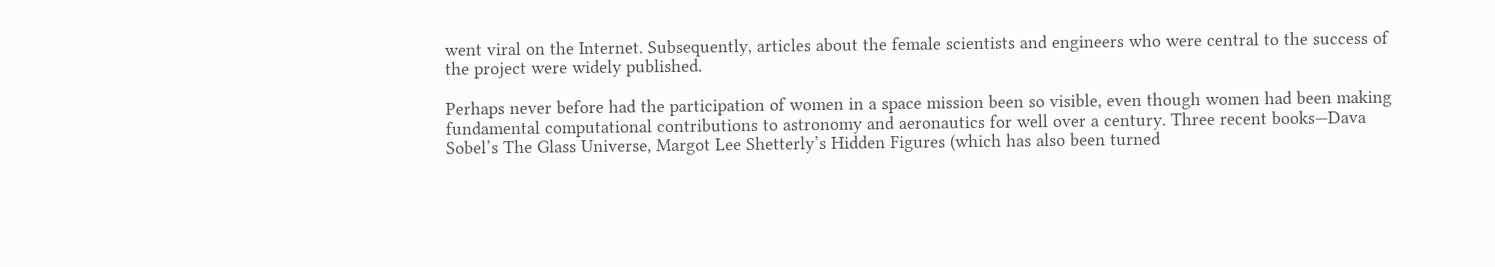went viral on the Internet. Subsequently, articles about the female scientists and engineers who were central to the success of the project were widely published.

Perhaps never before had the participation of women in a space mission been so visible, even though women had been making fundamental computational contributions to astronomy and aeronautics for well over a century. Three recent books—Dava Sobel’s The Glass Universe, Margot Lee Shetterly’s Hidden Figures (which has also been turned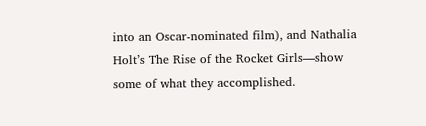into an Oscar-nominated film), and Nathalia Holt’s The Rise of the Rocket Girls—show some of what they accomplished.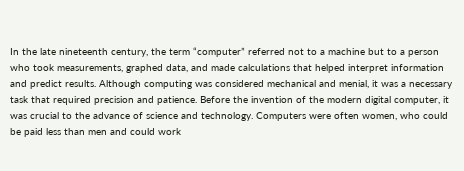In the late nineteenth century, the term “computer” referred not to a machine but to a person who took measurements, graphed data, and made calculations that helped interpret information and predict results. Although computing was considered mechanical and menial, it was a necessary task that required precision and patience. Before the invention of the modern digital computer, it was crucial to the advance of science and technology. Computers were often women, who could be paid less than men and could work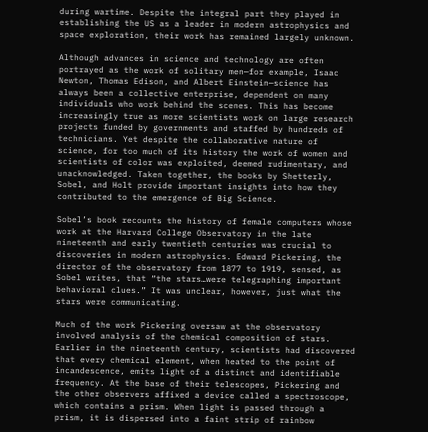during wartime. Despite the integral part they played in establishing the US as a leader in modern astrophysics and space exploration, their work has remained largely unknown.

Although advances in science and technology are often portrayed as the work of solitary men—for example, Isaac Newton, Thomas Edison, and Albert Einstein—science has always been a collective enterprise, dependent on many individuals who work behind the scenes. This has become increasingly true as more scientists work on large research projects funded by governments and staffed by hundreds of technicians. Yet despite the collaborative nature of science, for too much of its history the work of women and scientists of color was exploited, deemed rudimentary, and unacknowledged. Taken together, the books by Shetterly, Sobel, and Holt provide important insights into how they contributed to the emergence of Big Science.

Sobel’s book recounts the history of female computers whose work at the Harvard College Observatory in the late nineteenth and early twentieth centuries was crucial to discoveries in modern astrophysics. Edward Pickering, the director of the observatory from 1877 to 1919, sensed, as Sobel writes, that “the stars…were telegraphing important behavioral clues.” It was unclear, however, just what the stars were communicating.

Much of the work Pickering oversaw at the observatory involved analysis of the chemical composition of stars. Earlier in the nineteenth century, scientists had discovered that every chemical element, when heated to the point of incandescence, emits light of a distinct and identifiable frequency. At the base of their telescopes, Pickering and the other observers affixed a device called a spectroscope, which contains a prism. When light is passed through a prism, it is dispersed into a faint strip of rainbow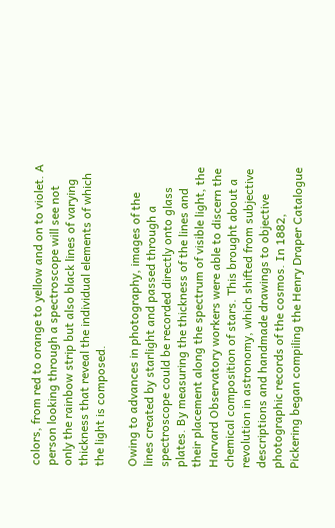colors, from red to orange to yellow and on to violet. A person looking through a spectroscope will see not only the rainbow strip but also black lines of varying thickness that reveal the individual elements of which the light is composed.

Owing to advances in photography, images of the lines created by starlight and passed through a spectroscope could be recorded directly onto glass plates. By measuring the thickness of the lines and their placement along the spectrum of visible light, the Harvard Observatory workers were able to discern the chemical composition of stars. This brought about a revolution in astronomy, which shifted from subjective descriptions and handmade drawings to objective photographic records of the cosmos. In 1882, Pickering began compiling the Henry Draper Catalogue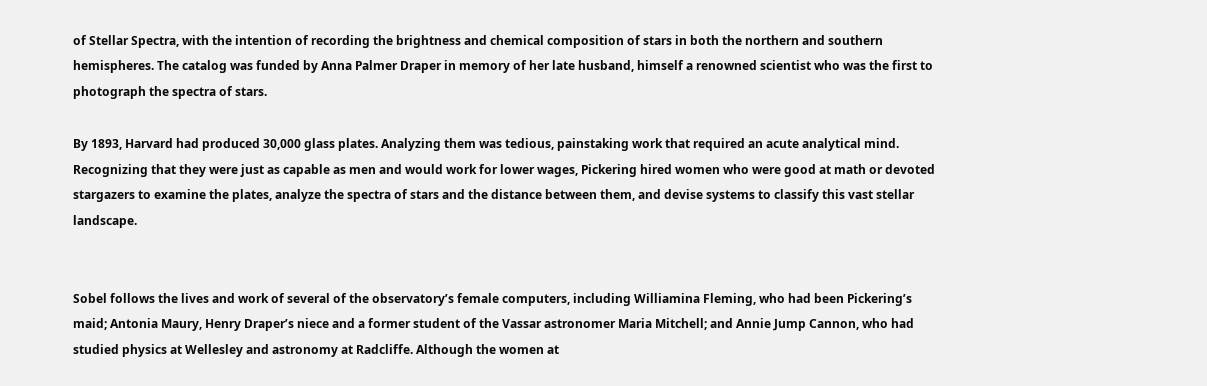of Stellar Spectra, with the intention of recording the brightness and chemical composition of stars in both the northern and southern hemispheres. The catalog was funded by Anna Palmer Draper in memory of her late husband, himself a renowned scientist who was the first to photograph the spectra of stars.

By 1893, Harvard had produced 30,000 glass plates. Analyzing them was tedious, painstaking work that required an acute analytical mind. Recognizing that they were just as capable as men and would work for lower wages, Pickering hired women who were good at math or devoted stargazers to examine the plates, analyze the spectra of stars and the distance between them, and devise systems to classify this vast stellar landscape.


Sobel follows the lives and work of several of the observatory’s female computers, including Williamina Fleming, who had been Pickering’s maid; Antonia Maury, Henry Draper’s niece and a former student of the Vassar astronomer Maria Mitchell; and Annie Jump Cannon, who had studied physics at Wellesley and astronomy at Radcliffe. Although the women at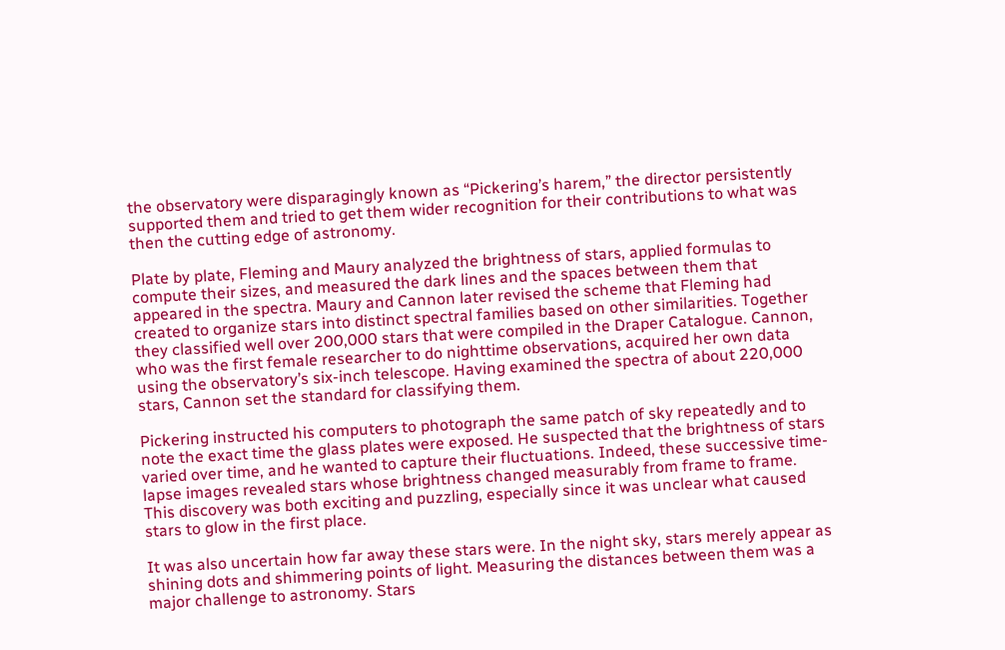the observatory were disparagingly known as “Pickering’s harem,” the director persistently supported them and tried to get them wider recognition for their contributions to what was then the cutting edge of astronomy.

Plate by plate, Fleming and Maury analyzed the brightness of stars, applied formulas to compute their sizes, and measured the dark lines and the spaces between them that appeared in the spectra. Maury and Cannon later revised the scheme that Fleming had created to organize stars into distinct spectral families based on other similarities. Together they classified well over 200,000 stars that were compiled in the Draper Catalogue. Cannon, who was the first female researcher to do nighttime observations, acquired her own data using the observatory’s six-inch telescope. Having examined the spectra of about 220,000 stars, Cannon set the standard for classifying them.

Pickering instructed his computers to photograph the same patch of sky repeatedly and to note the exact time the glass plates were exposed. He suspected that the brightness of stars varied over time, and he wanted to capture their fluctuations. Indeed, these successive time-lapse images revealed stars whose brightness changed measurably from frame to frame. This discovery was both exciting and puzzling, especially since it was unclear what caused stars to glow in the first place.

It was also uncertain how far away these stars were. In the night sky, stars merely appear as shining dots and shimmering points of light. Measuring the distances between them was a major challenge to astronomy. Stars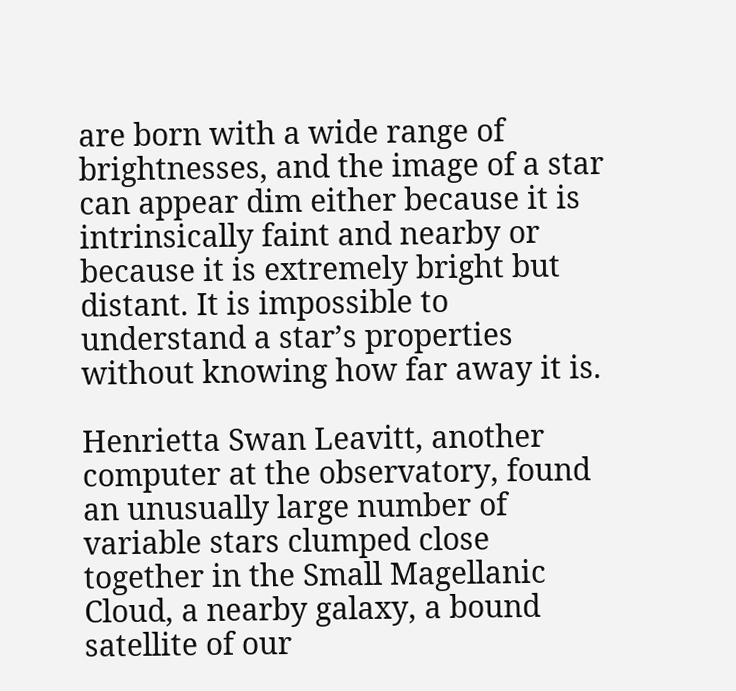are born with a wide range of brightnesses, and the image of a star can appear dim either because it is intrinsically faint and nearby or because it is extremely bright but distant. It is impossible to understand a star’s properties without knowing how far away it is.

Henrietta Swan Leavitt, another computer at the observatory, found an unusually large number of variable stars clumped close together in the Small Magellanic Cloud, a nearby galaxy, a bound satellite of our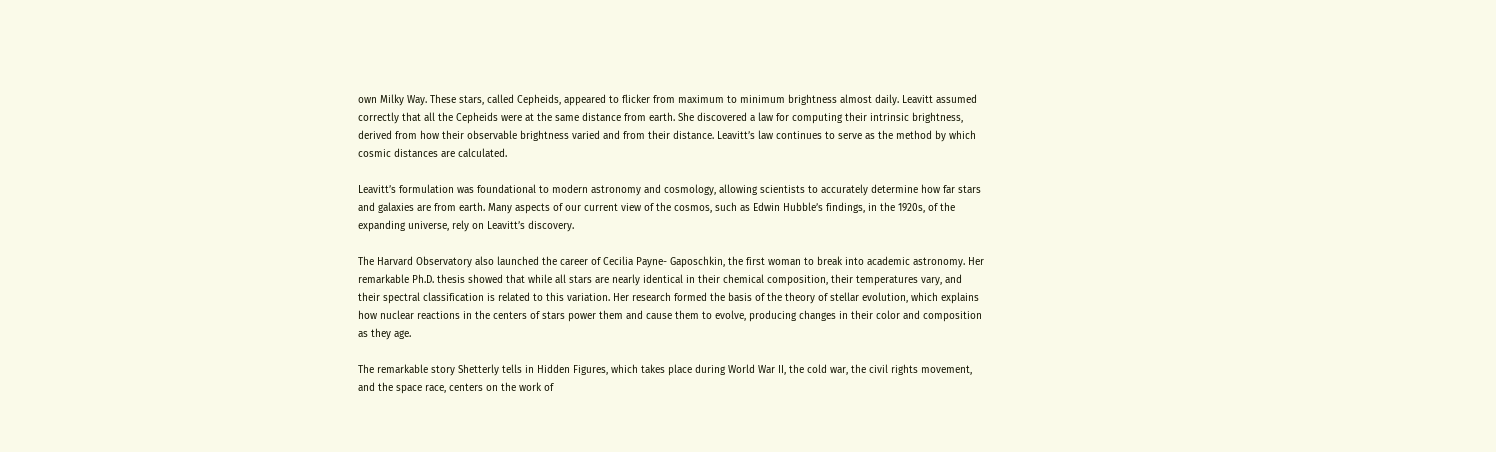own Milky Way. These stars, called Cepheids, appeared to flicker from maximum to minimum brightness almost daily. Leavitt assumed correctly that all the Cepheids were at the same distance from earth. She discovered a law for computing their intrinsic brightness, derived from how their observable brightness varied and from their distance. Leavitt’s law continues to serve as the method by which cosmic distances are calculated.

Leavitt’s formulation was foundational to modern astronomy and cosmology, allowing scientists to accurately determine how far stars and galaxies are from earth. Many aspects of our current view of the cosmos, such as Edwin Hubble’s findings, in the 1920s, of the expanding universe, rely on Leavitt’s discovery.

The Harvard Observatory also launched the career of Cecilia Payne- Gaposchkin, the first woman to break into academic astronomy. Her remarkable Ph.D. thesis showed that while all stars are nearly identical in their chemical composition, their temperatures vary, and their spectral classification is related to this variation. Her research formed the basis of the theory of stellar evolution, which explains how nuclear reactions in the centers of stars power them and cause them to evolve, producing changes in their color and composition as they age.

The remarkable story Shetterly tells in Hidden Figures, which takes place during World War II, the cold war, the civil rights movement, and the space race, centers on the work of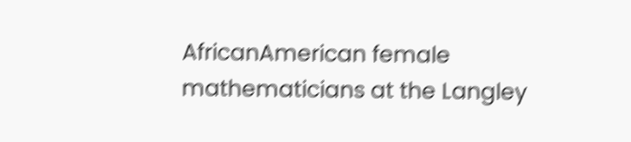AfricanAmerican female mathematicians at the Langley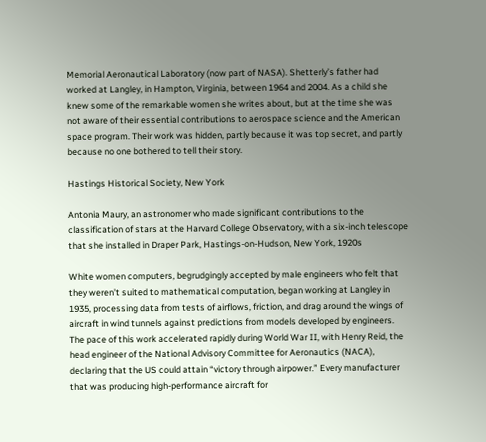Memorial Aeronautical Laboratory (now part of NASA). Shetterly’s father had worked at Langley, in Hampton, Virginia, between 1964 and 2004. As a child she knew some of the remarkable women she writes about, but at the time she was not aware of their essential contributions to aerospace science and the American space program. Their work was hidden, partly because it was top secret, and partly because no one bothered to tell their story.

Hastings Historical Society, New York

Antonia Maury, an astronomer who made significant contributions to the classification of stars at the Harvard College Observatory, with a six-inch telescope that she installed in Draper Park, Hastings-on-Hudson, New York, 1920s

White women computers, begrudgingly accepted by male engineers who felt that they weren’t suited to mathematical computation, began working at Langley in 1935, processing data from tests of airflows, friction, and drag around the wings of aircraft in wind tunnels against predictions from models developed by engineers. The pace of this work accelerated rapidly during World War II, with Henry Reid, the head engineer of the National Advisory Committee for Aeronautics (NACA), declaring that the US could attain “victory through airpower.” Every manufacturer that was producing high-performance aircraft for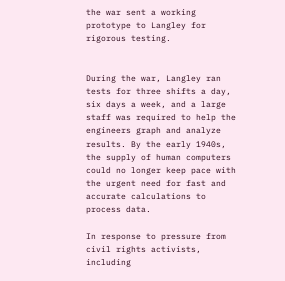the war sent a working prototype to Langley for rigorous testing.


During the war, Langley ran tests for three shifts a day, six days a week, and a large staff was required to help the engineers graph and analyze results. By the early 1940s, the supply of human computers could no longer keep pace with the urgent need for fast and accurate calculations to process data.

In response to pressure from civil rights activists, including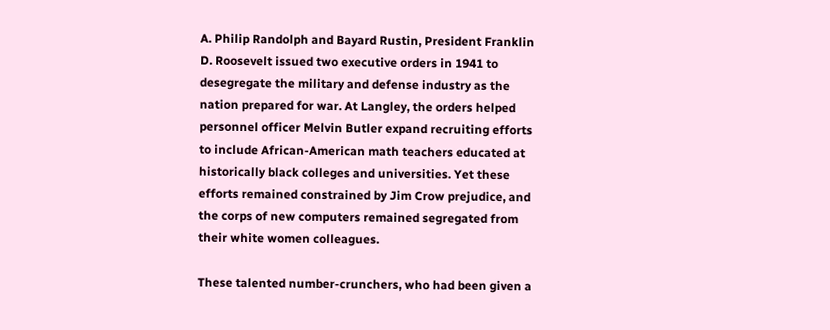A. Philip Randolph and Bayard Rustin, President Franklin D. Roosevelt issued two executive orders in 1941 to desegregate the military and defense industry as the nation prepared for war. At Langley, the orders helped personnel officer Melvin Butler expand recruiting efforts to include African-American math teachers educated at historically black colleges and universities. Yet these efforts remained constrained by Jim Crow prejudice, and the corps of new computers remained segregated from their white women colleagues.

These talented number-crunchers, who had been given a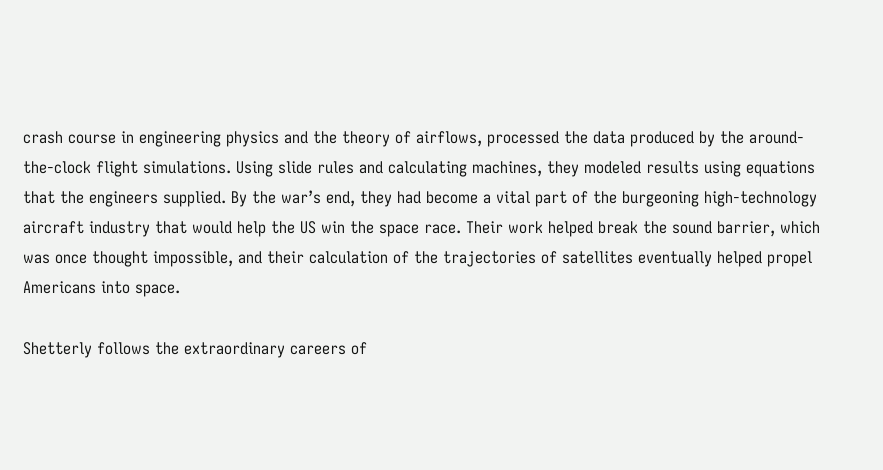crash course in engineering physics and the theory of airflows, processed the data produced by the around-the-clock flight simulations. Using slide rules and calculating machines, they modeled results using equations that the engineers supplied. By the war’s end, they had become a vital part of the burgeoning high-technology aircraft industry that would help the US win the space race. Their work helped break the sound barrier, which was once thought impossible, and their calculation of the trajectories of satellites eventually helped propel Americans into space.

Shetterly follows the extraordinary careers of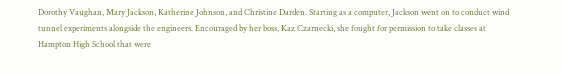Dorothy Vaughan, Mary Jackson, Katherine Johnson, and Christine Darden. Starting as a computer, Jackson went on to conduct wind tunnel experiments alongside the engineers. Encouraged by her boss, Kaz Czarnecki, she fought for permission to take classes at Hampton High School that were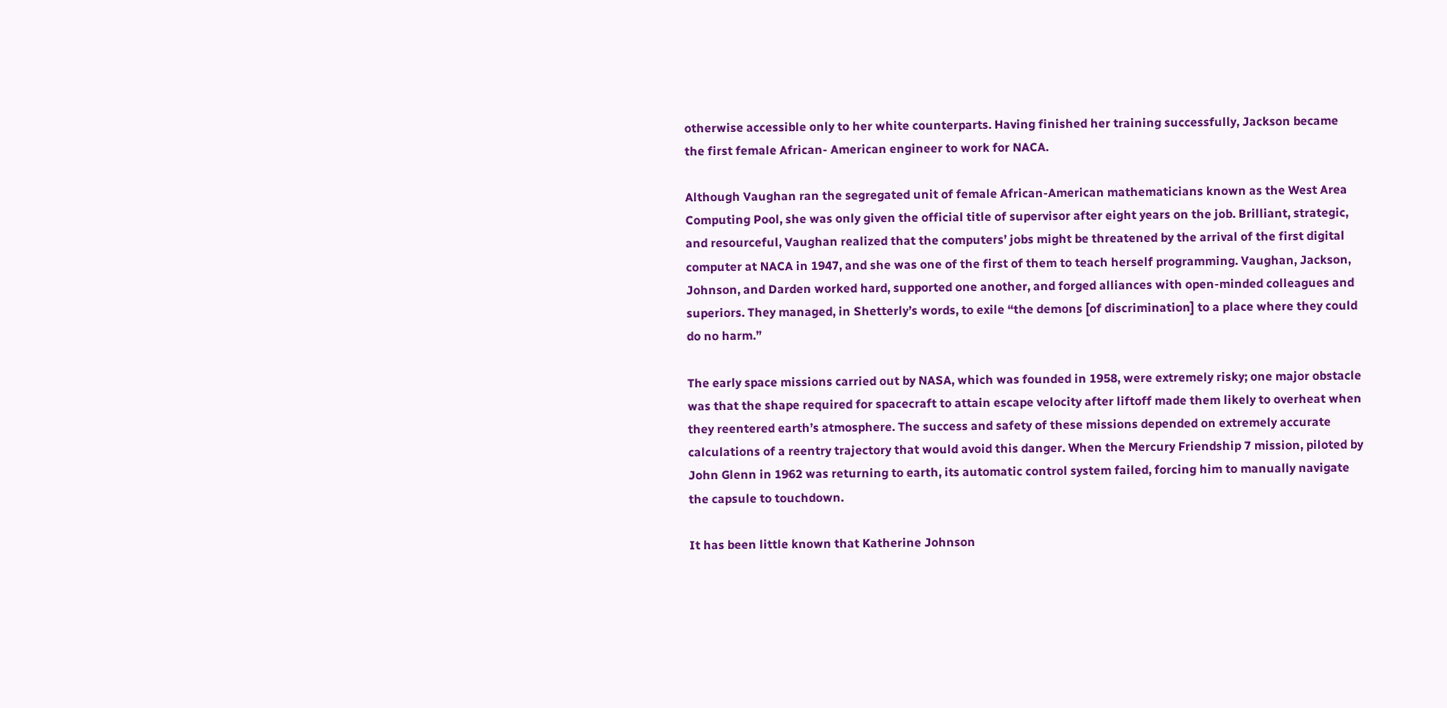otherwise accessible only to her white counterparts. Having finished her training successfully, Jackson became the first female African- American engineer to work for NACA.

Although Vaughan ran the segregated unit of female African-American mathematicians known as the West Area Computing Pool, she was only given the official title of supervisor after eight years on the job. Brilliant, strategic, and resourceful, Vaughan realized that the computers’ jobs might be threatened by the arrival of the first digital computer at NACA in 1947, and she was one of the first of them to teach herself programming. Vaughan, Jackson, Johnson, and Darden worked hard, supported one another, and forged alliances with open-minded colleagues and superiors. They managed, in Shetterly’s words, to exile “the demons [of discrimination] to a place where they could do no harm.”

The early space missions carried out by NASA, which was founded in 1958, were extremely risky; one major obstacle was that the shape required for spacecraft to attain escape velocity after liftoff made them likely to overheat when they reentered earth’s atmosphere. The success and safety of these missions depended on extremely accurate calculations of a reentry trajectory that would avoid this danger. When the Mercury Friendship 7 mission, piloted by John Glenn in 1962 was returning to earth, its automatic control system failed, forcing him to manually navigate the capsule to touchdown.

It has been little known that Katherine Johnson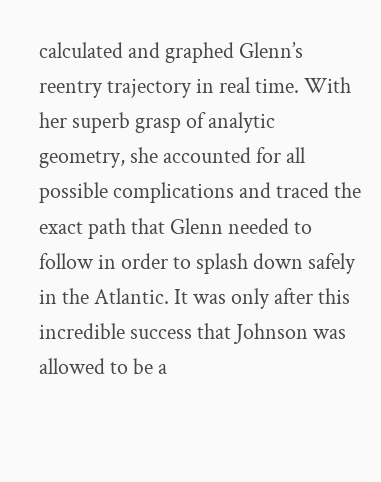calculated and graphed Glenn’s reentry trajectory in real time. With her superb grasp of analytic geometry, she accounted for all possible complications and traced the exact path that Glenn needed to follow in order to splash down safely in the Atlantic. It was only after this incredible success that Johnson was allowed to be a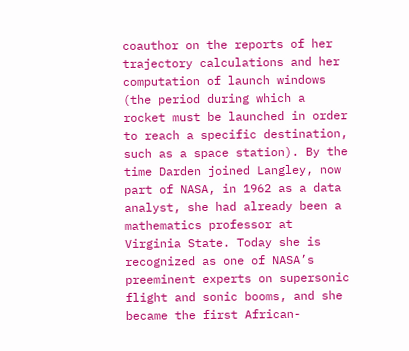coauthor on the reports of her trajectory calculations and her computation of launch windows (the period during which a rocket must be launched in order to reach a specific destination, such as a space station). By the time Darden joined Langley, now part of NASA, in 1962 as a data analyst, she had already been a mathematics professor at Virginia State. Today she is recognized as one of NASA’s preeminent experts on supersonic flight and sonic booms, and she became the first African-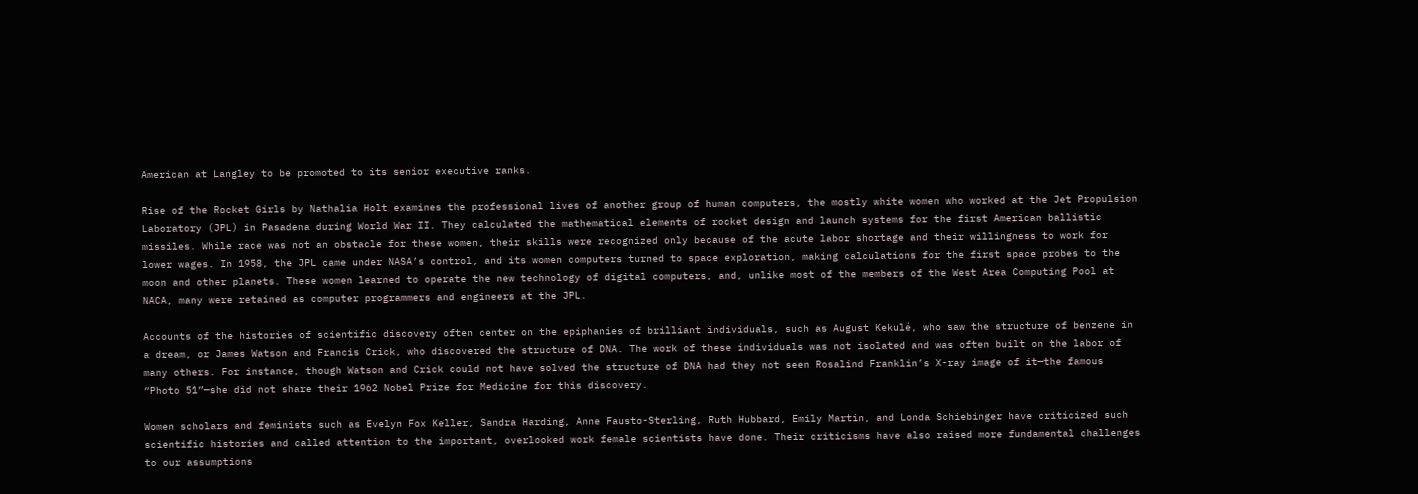American at Langley to be promoted to its senior executive ranks.

Rise of the Rocket Girls by Nathalia Holt examines the professional lives of another group of human computers, the mostly white women who worked at the Jet Propulsion Laboratory (JPL) in Pasadena during World War II. They calculated the mathematical elements of rocket design and launch systems for the first American ballistic missiles. While race was not an obstacle for these women, their skills were recognized only because of the acute labor shortage and their willingness to work for lower wages. In 1958, the JPL came under NASA’s control, and its women computers turned to space exploration, making calculations for the first space probes to the moon and other planets. These women learned to operate the new technology of digital computers, and, unlike most of the members of the West Area Computing Pool at NACA, many were retained as computer programmers and engineers at the JPL.

Accounts of the histories of scientific discovery often center on the epiphanies of brilliant individuals, such as August Kekulé, who saw the structure of benzene in a dream, or James Watson and Francis Crick, who discovered the structure of DNA. The work of these individuals was not isolated and was often built on the labor of many others. For instance, though Watson and Crick could not have solved the structure of DNA had they not seen Rosalind Franklin’s X-ray image of it—the famous “Photo 51”—she did not share their 1962 Nobel Prize for Medicine for this discovery.

Women scholars and feminists such as Evelyn Fox Keller, Sandra Harding, Anne Fausto-Sterling, Ruth Hubbard, Emily Martin, and Londa Schiebinger have criticized such scientific histories and called attention to the important, overlooked work female scientists have done. Their criticisms have also raised more fundamental challenges to our assumptions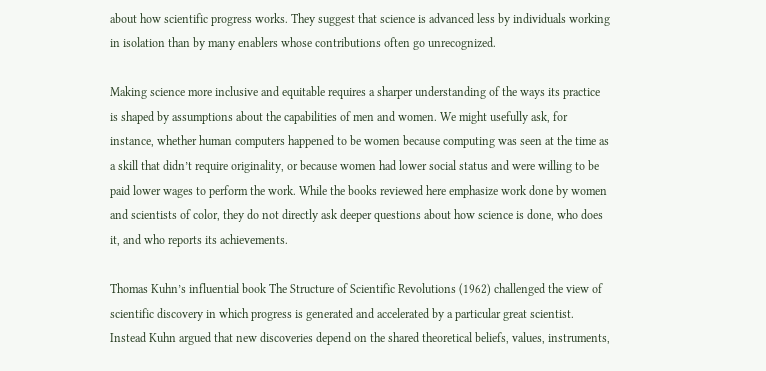about how scientific progress works. They suggest that science is advanced less by individuals working in isolation than by many enablers whose contributions often go unrecognized.

Making science more inclusive and equitable requires a sharper understanding of the ways its practice is shaped by assumptions about the capabilities of men and women. We might usefully ask, for instance, whether human computers happened to be women because computing was seen at the time as a skill that didn’t require originality, or because women had lower social status and were willing to be paid lower wages to perform the work. While the books reviewed here emphasize work done by women and scientists of color, they do not directly ask deeper questions about how science is done, who does it, and who reports its achievements.

Thomas Kuhn’s influential book The Structure of Scientific Revolutions (1962) challenged the view of scientific discovery in which progress is generated and accelerated by a particular great scientist. Instead Kuhn argued that new discoveries depend on the shared theoretical beliefs, values, instruments,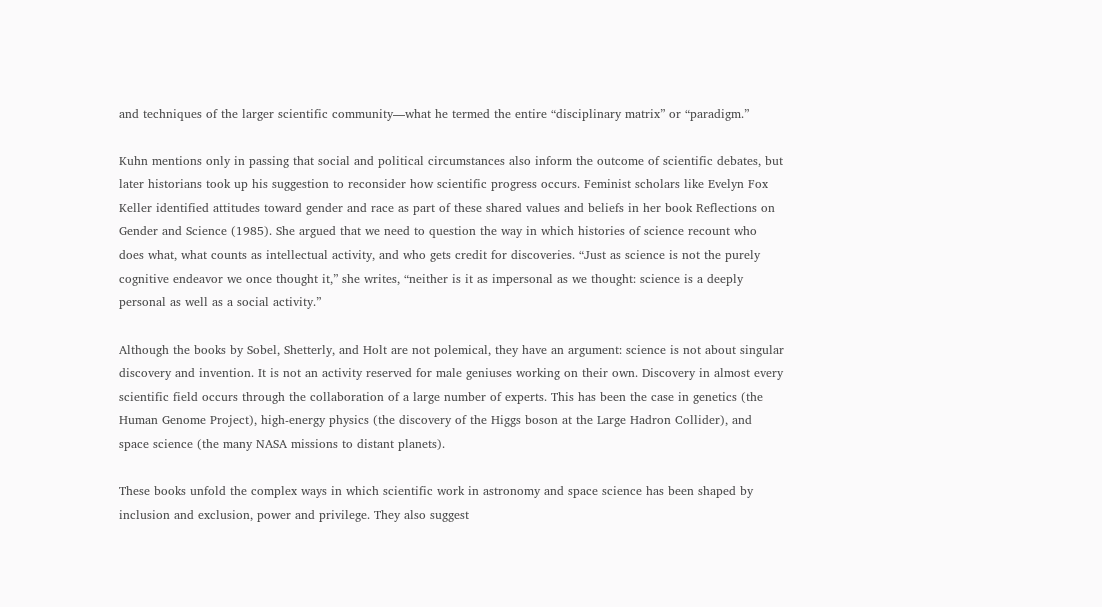and techniques of the larger scientific community—what he termed the entire “disciplinary matrix” or “paradigm.”

Kuhn mentions only in passing that social and political circumstances also inform the outcome of scientific debates, but later historians took up his suggestion to reconsider how scientific progress occurs. Feminist scholars like Evelyn Fox Keller identified attitudes toward gender and race as part of these shared values and beliefs in her book Reflections on Gender and Science (1985). She argued that we need to question the way in which histories of science recount who does what, what counts as intellectual activity, and who gets credit for discoveries. “Just as science is not the purely cognitive endeavor we once thought it,” she writes, “neither is it as impersonal as we thought: science is a deeply personal as well as a social activity.”

Although the books by Sobel, Shetterly, and Holt are not polemical, they have an argument: science is not about singular discovery and invention. It is not an activity reserved for male geniuses working on their own. Discovery in almost every scientific field occurs through the collaboration of a large number of experts. This has been the case in genetics (the Human Genome Project), high-energy physics (the discovery of the Higgs boson at the Large Hadron Collider), and space science (the many NASA missions to distant planets).

These books unfold the complex ways in which scientific work in astronomy and space science has been shaped by inclusion and exclusion, power and privilege. They also suggest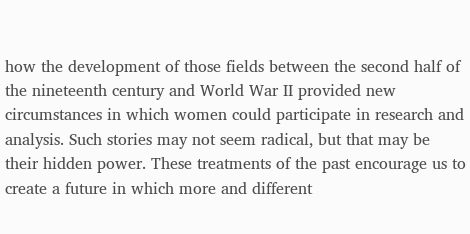how the development of those fields between the second half of the nineteenth century and World War II provided new circumstances in which women could participate in research and analysis. Such stories may not seem radical, but that may be their hidden power. These treatments of the past encourage us to create a future in which more and different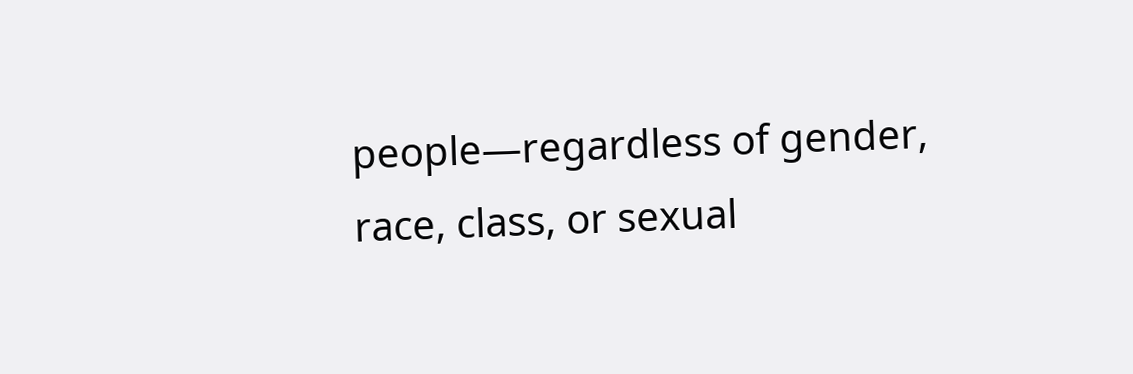people—regardless of gender, race, class, or sexual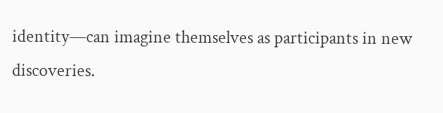identity—can imagine themselves as participants in new discoveries.